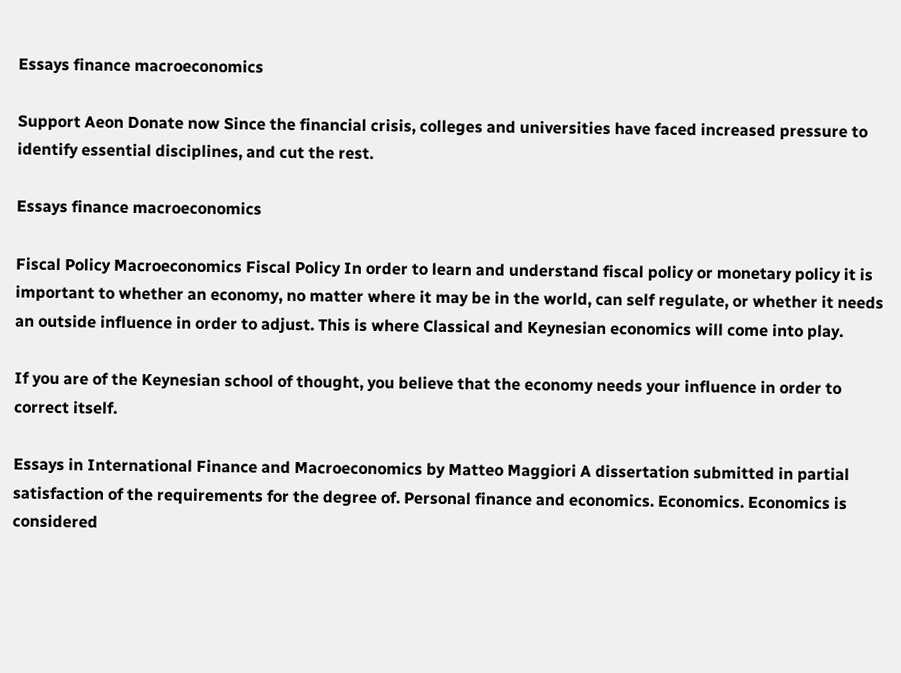Essays finance macroeconomics

Support Aeon Donate now Since the financial crisis, colleges and universities have faced increased pressure to identify essential disciplines, and cut the rest.

Essays finance macroeconomics

Fiscal Policy Macroeconomics Fiscal Policy In order to learn and understand fiscal policy or monetary policy it is important to whether an economy, no matter where it may be in the world, can self regulate, or whether it needs an outside influence in order to adjust. This is where Classical and Keynesian economics will come into play.

If you are of the Keynesian school of thought, you believe that the economy needs your influence in order to correct itself.

Essays in International Finance and Macroeconomics by Matteo Maggiori A dissertation submitted in partial satisfaction of the requirements for the degree of. Personal finance and economics. Economics. Economics is considered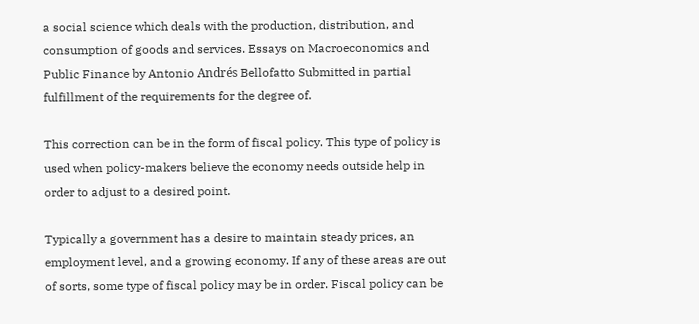a social science which deals with the production, distribution, and consumption of goods and services. Essays on Macroeconomics and Public Finance by Antonio Andrés Bellofatto Submitted in partial fulfillment of the requirements for the degree of.

This correction can be in the form of fiscal policy. This type of policy is used when policy-makers believe the economy needs outside help in order to adjust to a desired point.

Typically a government has a desire to maintain steady prices, an employment level, and a growing economy. If any of these areas are out of sorts, some type of fiscal policy may be in order. Fiscal policy can be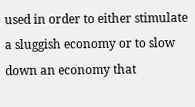used in order to either stimulate a sluggish economy or to slow down an economy that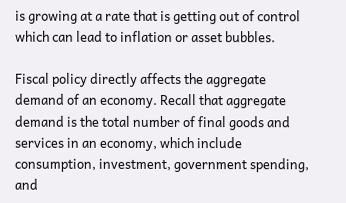is growing at a rate that is getting out of control which can lead to inflation or asset bubbles.

Fiscal policy directly affects the aggregate demand of an economy. Recall that aggregate demand is the total number of final goods and services in an economy, which include consumption, investment, government spending, and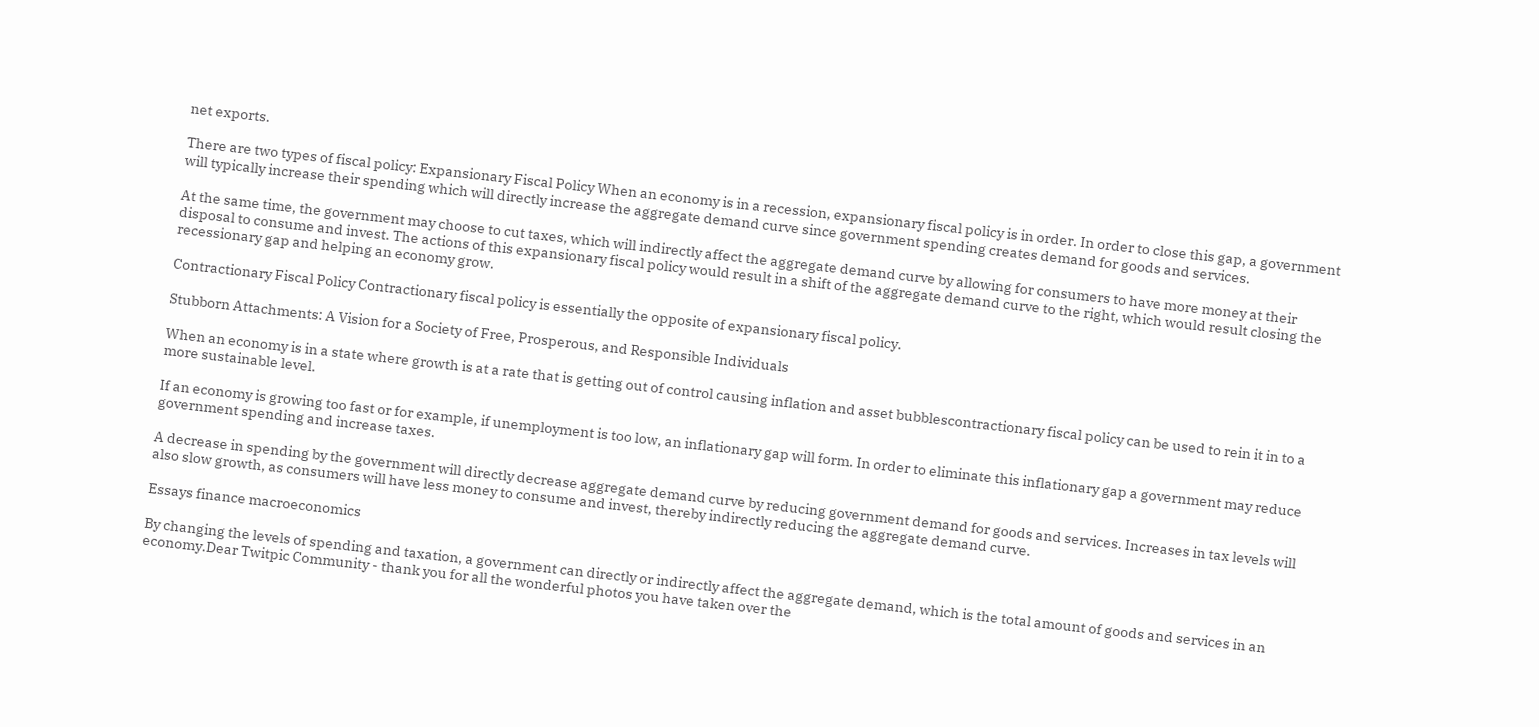net exports.

There are two types of fiscal policy: Expansionary Fiscal Policy When an economy is in a recession, expansionary fiscal policy is in order. In order to close this gap, a government will typically increase their spending which will directly increase the aggregate demand curve since government spending creates demand for goods and services.

At the same time, the government may choose to cut taxes, which will indirectly affect the aggregate demand curve by allowing for consumers to have more money at their disposal to consume and invest. The actions of this expansionary fiscal policy would result in a shift of the aggregate demand curve to the right, which would result closing the recessionary gap and helping an economy grow.

Contractionary Fiscal Policy Contractionary fiscal policy is essentially the opposite of expansionary fiscal policy.

Stubborn Attachments: A Vision for a Society of Free, Prosperous, and Responsible Individuals

When an economy is in a state where growth is at a rate that is getting out of control causing inflation and asset bubblescontractionary fiscal policy can be used to rein it in to a more sustainable level.

If an economy is growing too fast or for example, if unemployment is too low, an inflationary gap will form. In order to eliminate this inflationary gap a government may reduce government spending and increase taxes.

A decrease in spending by the government will directly decrease aggregate demand curve by reducing government demand for goods and services. Increases in tax levels will also slow growth, as consumers will have less money to consume and invest, thereby indirectly reducing the aggregate demand curve.

Essays finance macroeconomics

By changing the levels of spending and taxation, a government can directly or indirectly affect the aggregate demand, which is the total amount of goods and services in an economy.Dear Twitpic Community - thank you for all the wonderful photos you have taken over the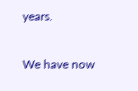years.

We have now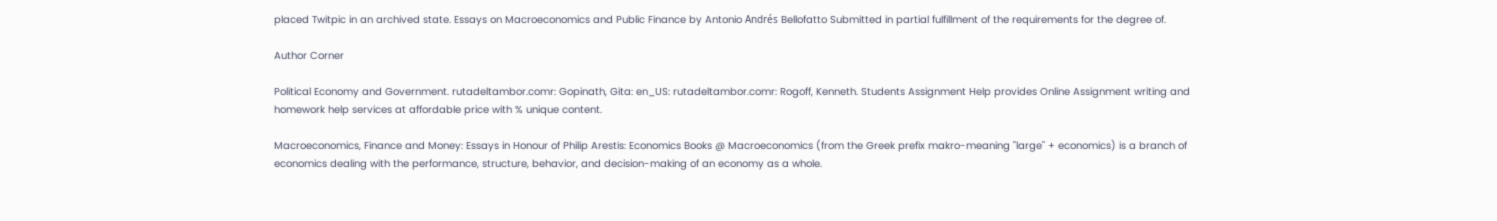placed Twitpic in an archived state. Essays on Macroeconomics and Public Finance by Antonio Andrés Bellofatto Submitted in partial fulfillment of the requirements for the degree of.

Author Corner

Political Economy and Government. rutadeltambor.comr: Gopinath, Gita: en_US: rutadeltambor.comr: Rogoff, Kenneth. Students Assignment Help provides Online Assignment writing and homework help services at affordable price with % unique content.

Macroeconomics, Finance and Money: Essays in Honour of Philip Arestis: Economics Books @ Macroeconomics (from the Greek prefix makro-meaning "large" + economics) is a branch of economics dealing with the performance, structure, behavior, and decision-making of an economy as a whole.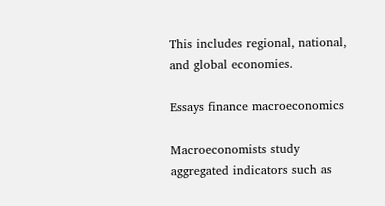This includes regional, national, and global economies.

Essays finance macroeconomics

Macroeconomists study aggregated indicators such as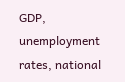GDP, unemployment rates, national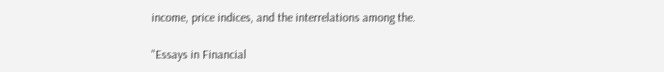income, price indices, and the interrelations among the.

"Essays in Financial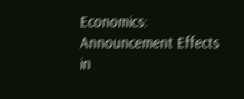Economics: Announcement Effects in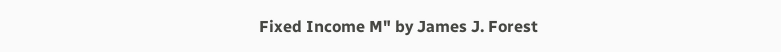Fixed Income M" by James J. Forest